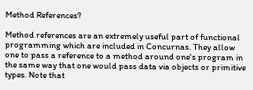Method References?

Method references are an extremely useful part of functional programming which are included in Concurnas. They allow one to pass a reference to a method around one's program in the same way that one would pass data via objects or primitive types. Note that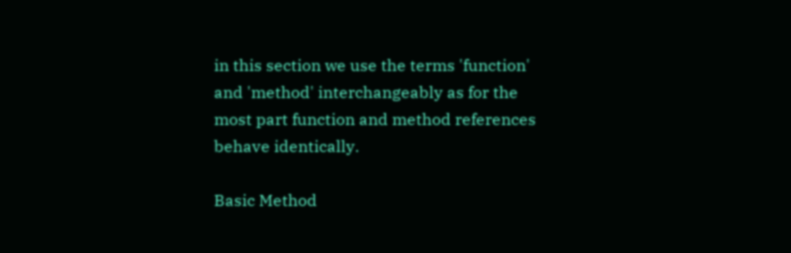in this section we use the terms 'function' and 'method' interchangeably as for the most part function and method references behave identically.

Basic Method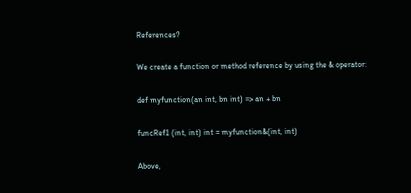References?

We create a function or method reference by using the & operator:

def myfunction(an int, bn int) => an + bn

funcRef1 (int, int) int = myfunction&(int, int)

Above,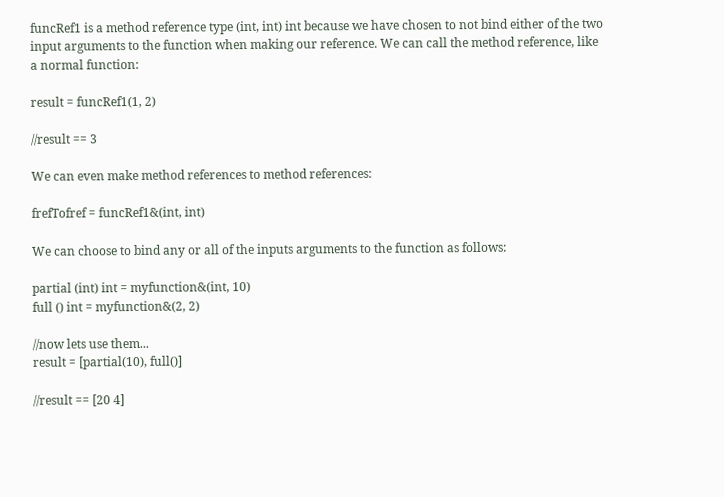funcRef1 is a method reference type (int, int) int because we have chosen to not bind either of the two input arguments to the function when making our reference. We can call the method reference, like a normal function:

result = funcRef1(1, 2)

//result == 3

We can even make method references to method references:

frefTofref = funcRef1&(int, int)

We can choose to bind any or all of the inputs arguments to the function as follows:

partial (int) int = myfunction&(int, 10)
full () int = myfunction&(2, 2)

//now lets use them...
result = [partial(10), full()]

//result == [20 4]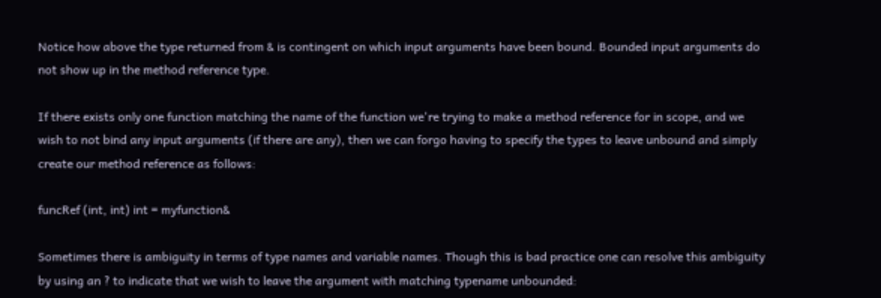Notice how above the type returned from & is contingent on which input arguments have been bound. Bounded input arguments do not show up in the method reference type.

If there exists only one function matching the name of the function we're trying to make a method reference for in scope, and we wish to not bind any input arguments (if there are any), then we can forgo having to specify the types to leave unbound and simply create our method reference as follows:

funcRef (int, int) int = myfunction&

Sometimes there is ambiguity in terms of type names and variable names. Though this is bad practice one can resolve this ambiguity by using an ? to indicate that we wish to leave the argument with matching typename unbounded: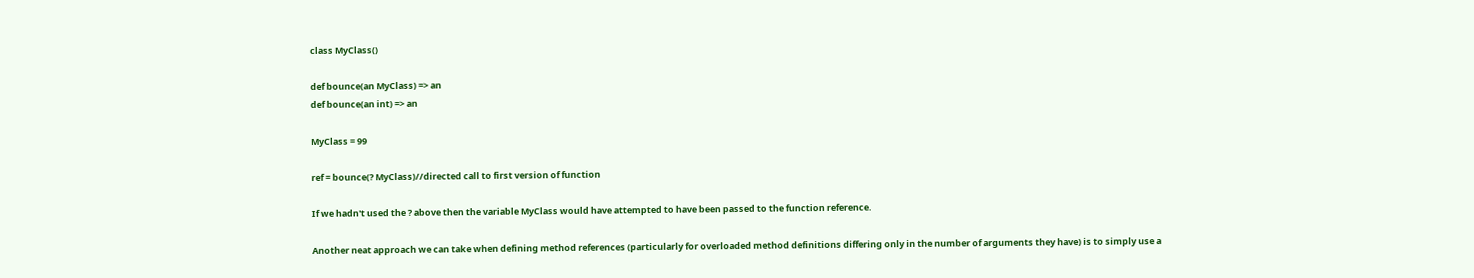class MyClass()

def bounce(an MyClass) => an
def bounce(an int) => an

MyClass = 99

ref = bounce(? MyClass)//directed call to first version of function

If we hadn't used the ? above then the variable MyClass would have attempted to have been passed to the function reference.

Another neat approach we can take when defining method references (particularly for overloaded method definitions differing only in the number of arguments they have) is to simply use a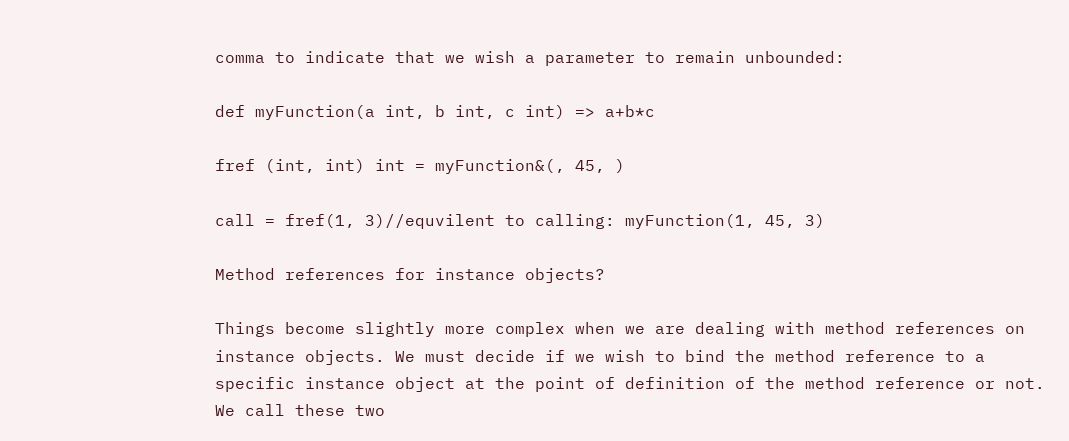comma to indicate that we wish a parameter to remain unbounded:

def myFunction(a int, b int, c int) => a+b*c

fref (int, int) int = myFunction&(, 45, )

call = fref(1, 3)//equvilent to calling: myFunction(1, 45, 3)

Method references for instance objects?

Things become slightly more complex when we are dealing with method references on instance objects. We must decide if we wish to bind the method reference to a specific instance object at the point of definition of the method reference or not. We call these two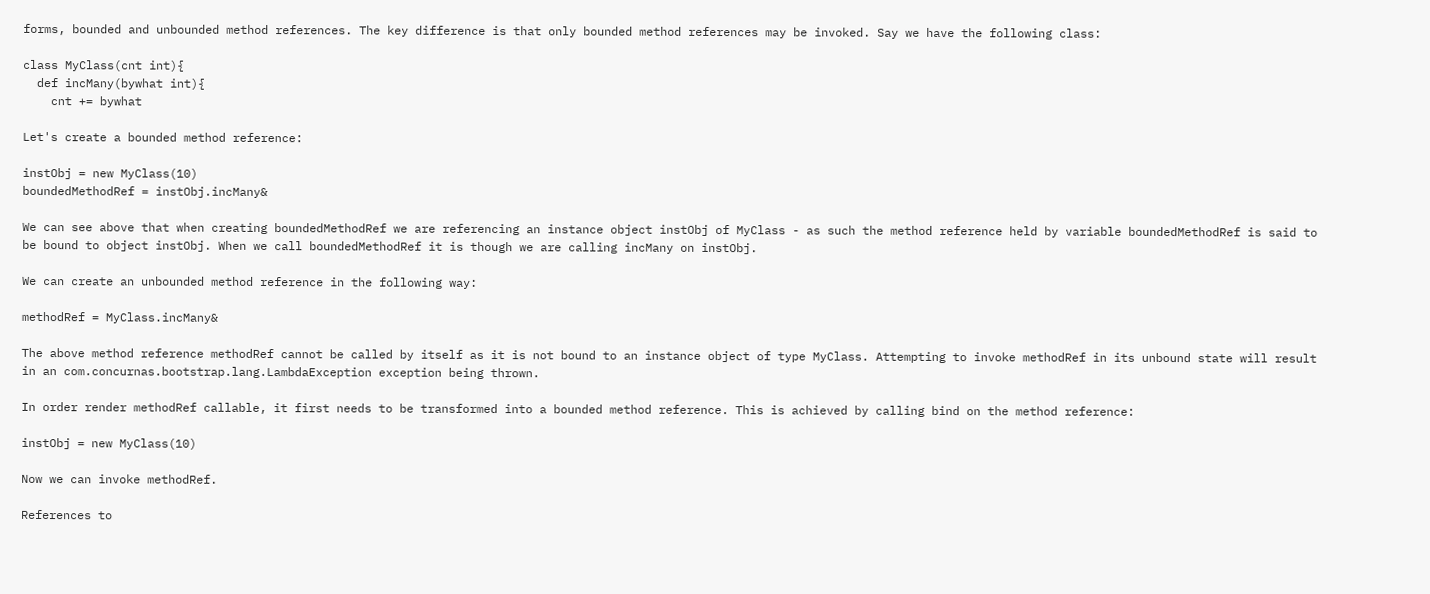forms, bounded and unbounded method references. The key difference is that only bounded method references may be invoked. Say we have the following class:

class MyClass(cnt int){
  def incMany(bywhat int){
    cnt += bywhat

Let's create a bounded method reference:

instObj = new MyClass(10)
boundedMethodRef = instObj.incMany&

We can see above that when creating boundedMethodRef we are referencing an instance object instObj of MyClass - as such the method reference held by variable boundedMethodRef is said to be bound to object instObj. When we call boundedMethodRef it is though we are calling incMany on instObj.

We can create an unbounded method reference in the following way:

methodRef = MyClass.incMany&

The above method reference methodRef cannot be called by itself as it is not bound to an instance object of type MyClass. Attempting to invoke methodRef in its unbound state will result in an com.concurnas.bootstrap.lang.LambdaException exception being thrown.

In order render methodRef callable, it first needs to be transformed into a bounded method reference. This is achieved by calling bind on the method reference:

instObj = new MyClass(10)

Now we can invoke methodRef.

References to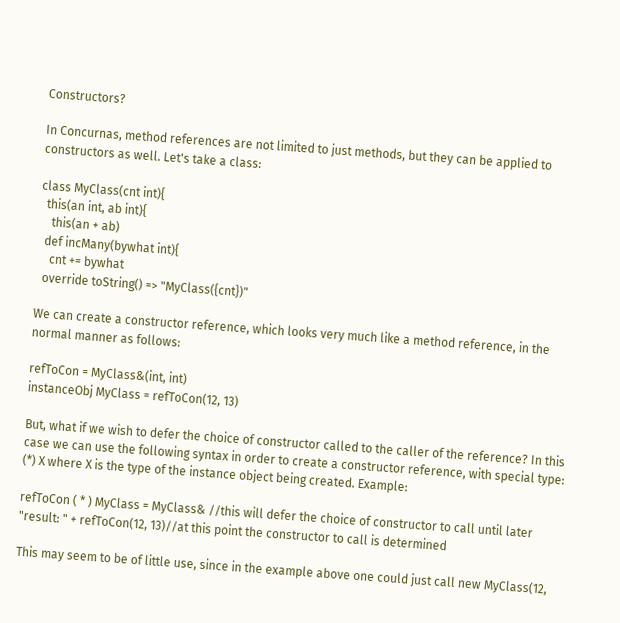Constructors?

In Concurnas, method references are not limited to just methods, but they can be applied to constructors as well. Let's take a class:

class MyClass(cnt int){
  this(an int, ab int){
    this(an + ab)
  def incMany(bywhat int){
    cnt += bywhat
  override toString() => "MyClass({cnt})"

We can create a constructor reference, which looks very much like a method reference, in the normal manner as follows:

refToCon = MyClass&(int, int)
instanceObj MyClass = refToCon(12, 13)

But, what if we wish to defer the choice of constructor called to the caller of the reference? In this case we can use the following syntax in order to create a constructor reference, with special type: (*) X where X is the type of the instance object being created. Example:

refToCon ( * ) MyClass = MyClass& //this will defer the choice of constructor to call until later
"result: " + refToCon(12, 13)//at this point the constructor to call is determined

This may seem to be of little use, since in the example above one could just call new MyClass(12,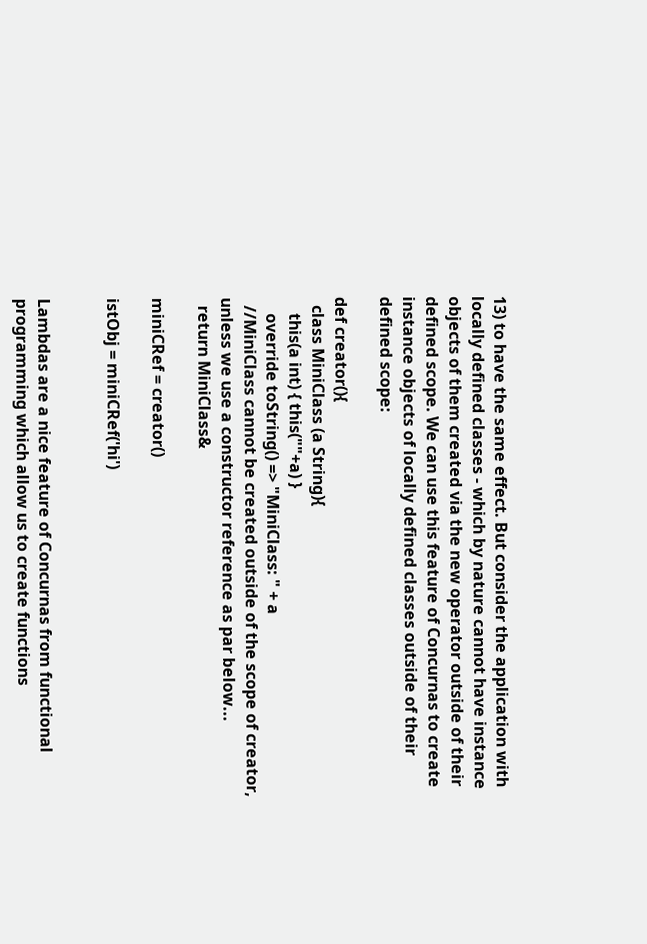13) to have the same effect. But consider the application with locally defined classes - which by nature cannot have instance objects of them created via the new operator outside of their defined scope. We can use this feature of Concurnas to create instance objects of locally defined classes outside of their defined scope:

def creator(){
  class MiniClass (a String){
    this(a int) { this(""+a) }
    override toString() => "MiniClass: " + a
  //MiniClass cannot be created outside of the scope of creator, unless we use a constructor reference as par below...
  return MiniClass&

miniCRef = creator()

istObj = miniCRef('hi')


Lambdas are a nice feature of Concurnas from functional programming which allow us to create functions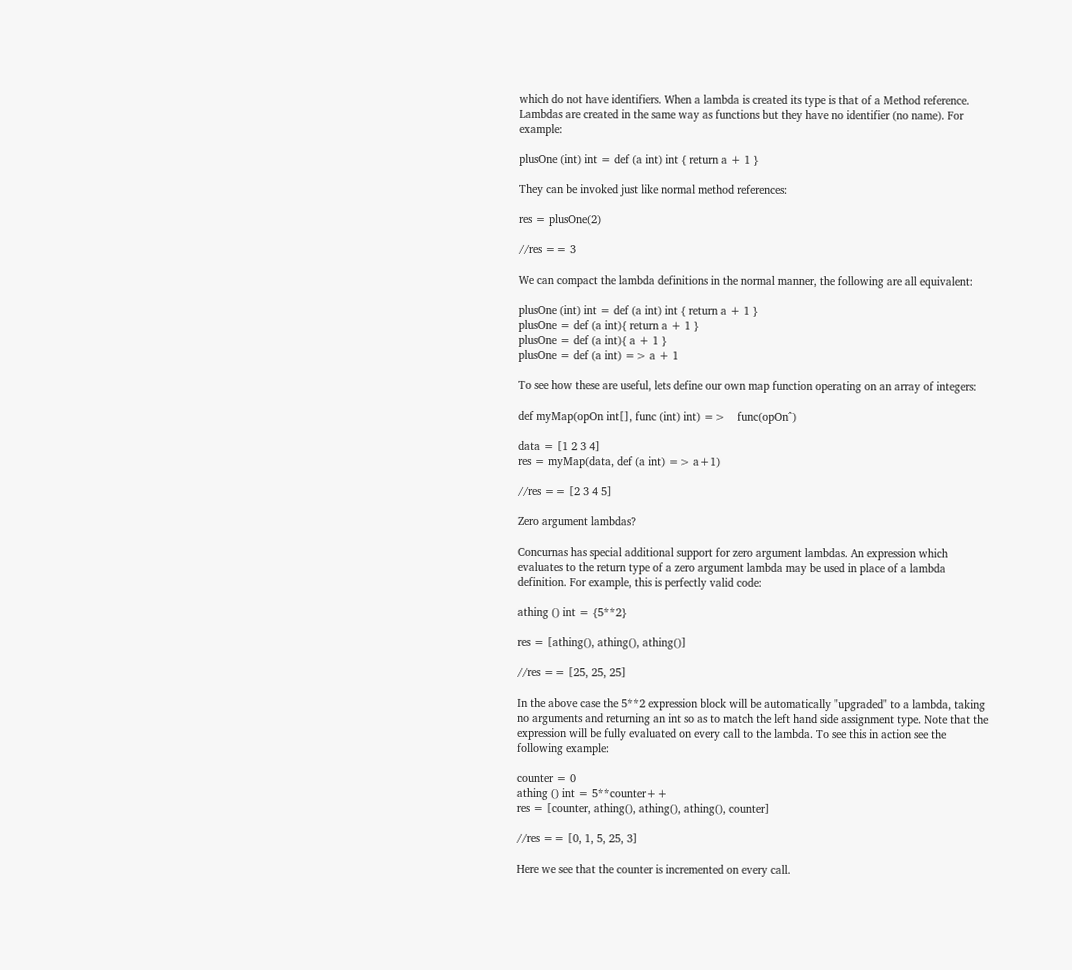which do not have identifiers. When a lambda is created its type is that of a Method reference. Lambdas are created in the same way as functions but they have no identifier (no name). For example:

plusOne (int) int = def (a int) int { return a + 1 }

They can be invoked just like normal method references:

res = plusOne(2)

//res == 3

We can compact the lambda definitions in the normal manner, the following are all equivalent:

plusOne (int) int = def (a int) int { return a + 1 }
plusOne = def (a int){ return a + 1 }
plusOne = def (a int){ a + 1 }
plusOne = def (a int) => a + 1

To see how these are useful, lets define our own map function operating on an array of integers:

def myMap(opOn int[], func (int) int) =>    func(opOn^)

data = [1 2 3 4]
res = myMap(data, def (a int) => a+1)

//res == [2 3 4 5]

Zero argument lambdas?

Concurnas has special additional support for zero argument lambdas. An expression which evaluates to the return type of a zero argument lambda may be used in place of a lambda definition. For example, this is perfectly valid code:

athing () int = {5**2}

res = [athing(), athing(), athing()]

//res == [25, 25, 25]

In the above case the 5**2 expression block will be automatically "upgraded" to a lambda, taking no arguments and returning an int so as to match the left hand side assignment type. Note that the expression will be fully evaluated on every call to the lambda. To see this in action see the following example:

counter = 0
athing () int = 5**counter++
res = [counter, athing(), athing(), athing(), counter]

//res == [0, 1, 5, 25, 3]

Here we see that the counter is incremented on every call.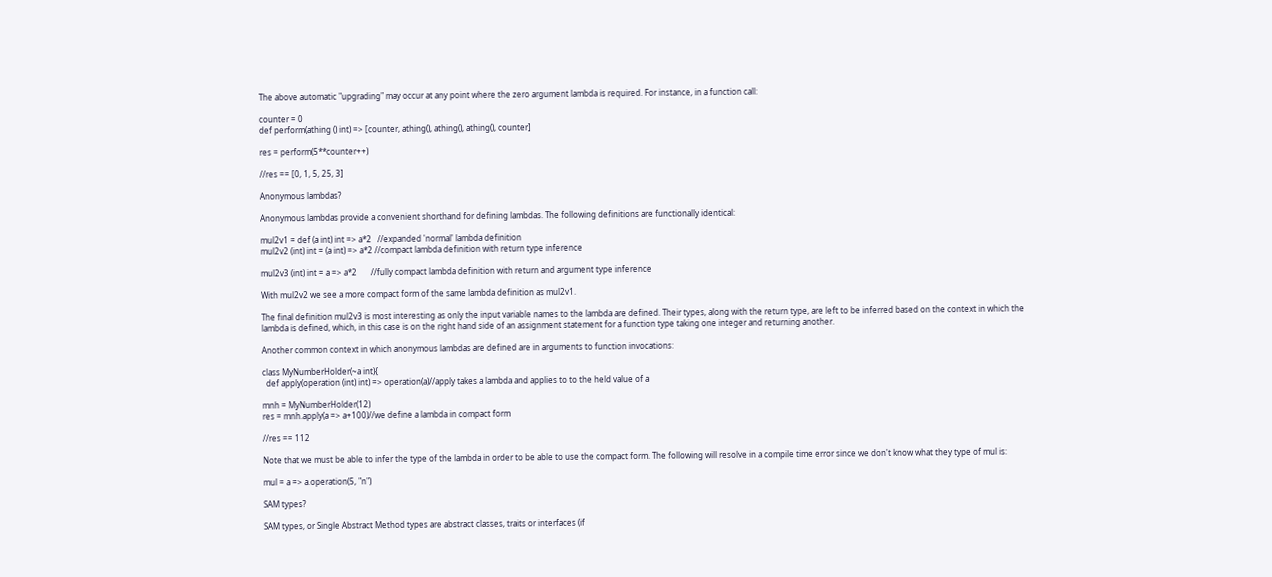The above automatic "upgrading" may occur at any point where the zero argument lambda is required. For instance, in a function call:

counter = 0
def perform(athing () int) => [counter, athing(), athing(), athing(), counter]

res = perform(5**counter++)

//res == [0, 1, 5, 25, 3]

Anonymous lambdas?

Anonymous lambdas provide a convenient shorthand for defining lambdas. The following definitions are functionally identical:

mul2v1 = def (a int) int => a*2   //expanded 'normal' lambda definition
mul2v2 (int) int = (a int) => a*2 //compact lambda definition with return type inference

mul2v3 (int) int = a => a*2       //fully compact lambda definition with return and argument type inference

With mul2v2 we see a more compact form of the same lambda definition as mul2v1.

The final definition mul2v3 is most interesting as only the input variable names to the lambda are defined. Their types, along with the return type, are left to be inferred based on the context in which the lambda is defined, which, in this case is on the right hand side of an assignment statement for a function type taking one integer and returning another.

Another common context in which anonymous lambdas are defined are in arguments to function invocations:

class MyNumberHolder(~a int){
  def apply(operation (int) int) => operation(a)//apply takes a lambda and applies to to the held value of a

mnh = MyNumberHolder(12)
res = mnh.apply(a => a+100)//we define a lambda in compact form

//res == 112

Note that we must be able to infer the type of the lambda in order to be able to use the compact form. The following will resolve in a compile time error since we don't know what they type of mul is:

mul = a => a.operation(5, "n")

SAM types?

SAM types, or Single Abstract Method types are abstract classes, traits or interfaces (if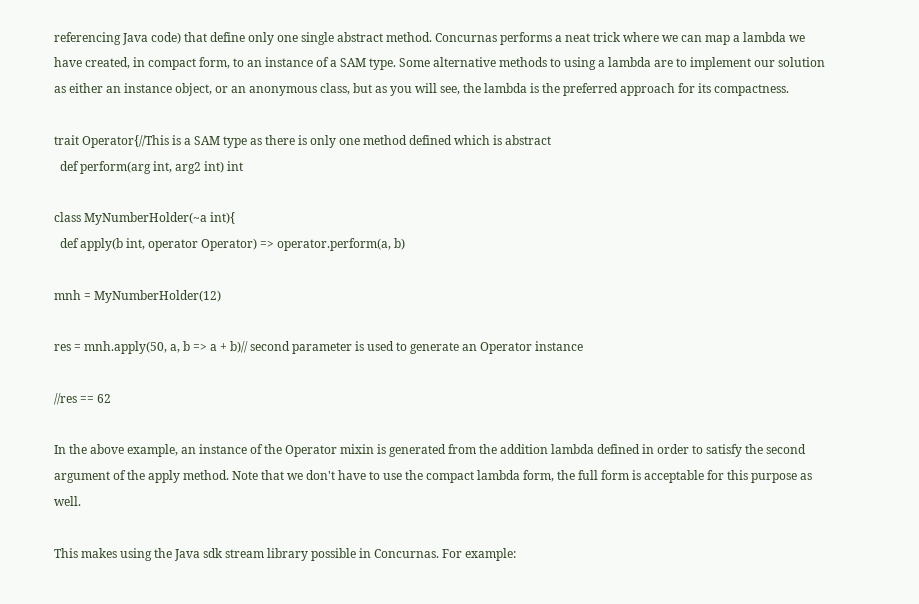referencing Java code) that define only one single abstract method. Concurnas performs a neat trick where we can map a lambda we have created, in compact form, to an instance of a SAM type. Some alternative methods to using a lambda are to implement our solution as either an instance object, or an anonymous class, but as you will see, the lambda is the preferred approach for its compactness.

trait Operator{//This is a SAM type as there is only one method defined which is abstract
  def perform(arg int, arg2 int) int

class MyNumberHolder(~a int){
  def apply(b int, operator Operator) => operator.perform(a, b)

mnh = MyNumberHolder(12)

res = mnh.apply(50, a, b => a + b)// second parameter is used to generate an Operator instance

//res == 62

In the above example, an instance of the Operator mixin is generated from the addition lambda defined in order to satisfy the second argument of the apply method. Note that we don't have to use the compact lambda form, the full form is acceptable for this purpose as well.

This makes using the Java sdk stream library possible in Concurnas. For example: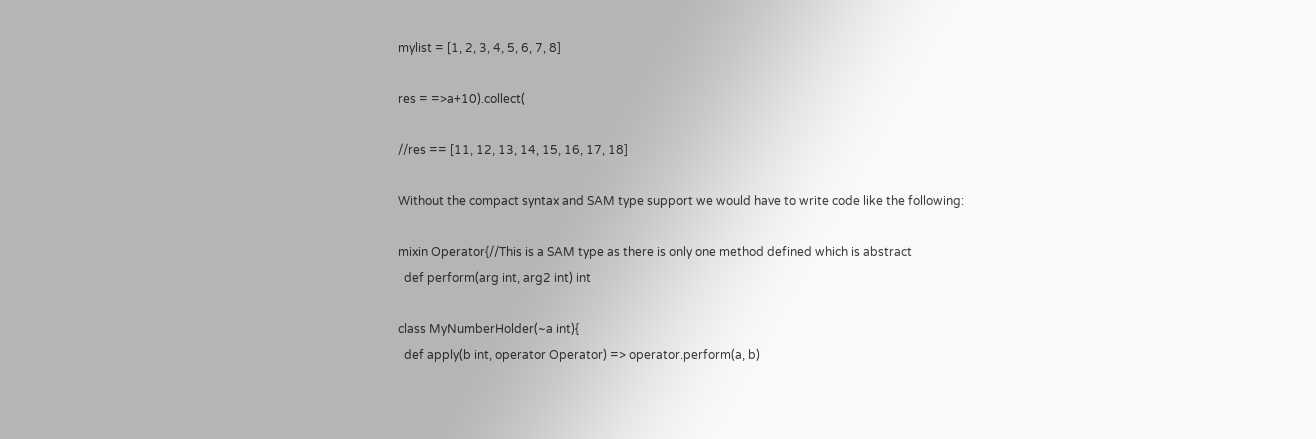mylist = [1, 2, 3, 4, 5, 6, 7, 8]

res = =>a+10).collect(

//res == [11, 12, 13, 14, 15, 16, 17, 18]

Without the compact syntax and SAM type support we would have to write code like the following:

mixin Operator{//This is a SAM type as there is only one method defined which is abstract
  def perform(arg int, arg2 int) int

class MyNumberHolder(~a int){
  def apply(b int, operator Operator) => operator.perform(a, b)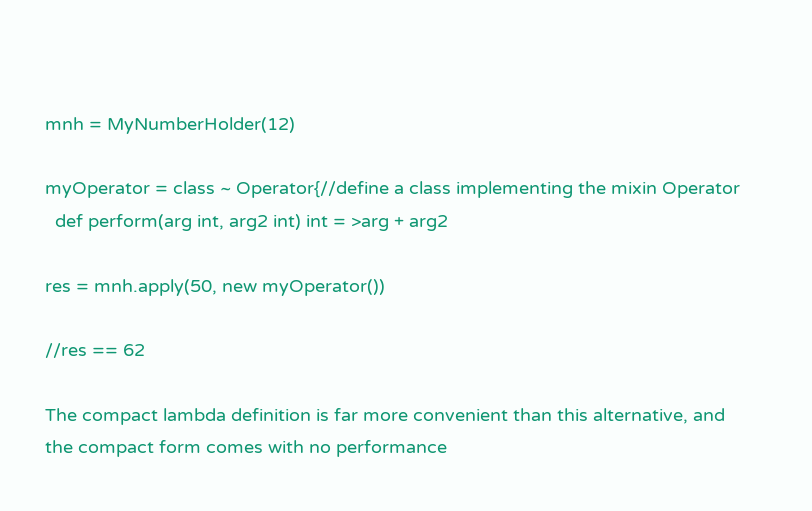mnh = MyNumberHolder(12)

myOperator = class ~ Operator{//define a class implementing the mixin Operator
  def perform(arg int, arg2 int) int = >arg + arg2

res = mnh.apply(50, new myOperator())

//res == 62

The compact lambda definition is far more convenient than this alternative, and the compact form comes with no performance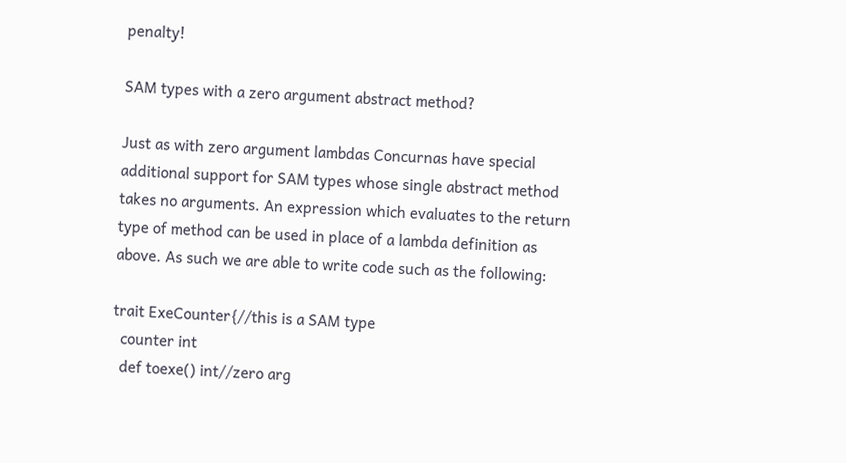penalty!

SAM types with a zero argument abstract method?

Just as with zero argument lambdas Concurnas have special additional support for SAM types whose single abstract method takes no arguments. An expression which evaluates to the return type of method can be used in place of a lambda definition as above. As such we are able to write code such as the following:

trait ExeCounter{//this is a SAM type
  counter int
  def toexe() int//zero arg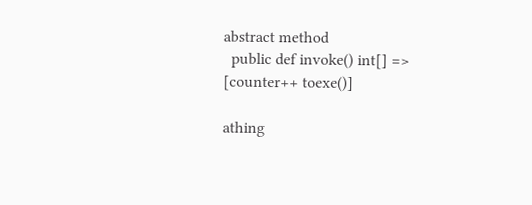abstract method
  public def invoke() int[] => [counter++ toexe()]

athing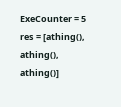ExeCounter = 5
res = [athing(), athing(), athing()]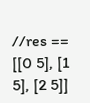//res == [[0 5], [1 5], [2 5]]